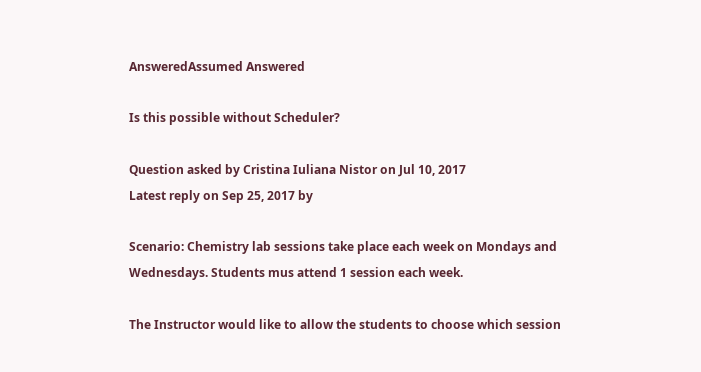AnsweredAssumed Answered

Is this possible without Scheduler?

Question asked by Cristina Iuliana Nistor on Jul 10, 2017
Latest reply on Sep 25, 2017 by

Scenario: Chemistry lab sessions take place each week on Mondays and Wednesdays. Students mus attend 1 session each week.

The Instructor would like to allow the students to choose which session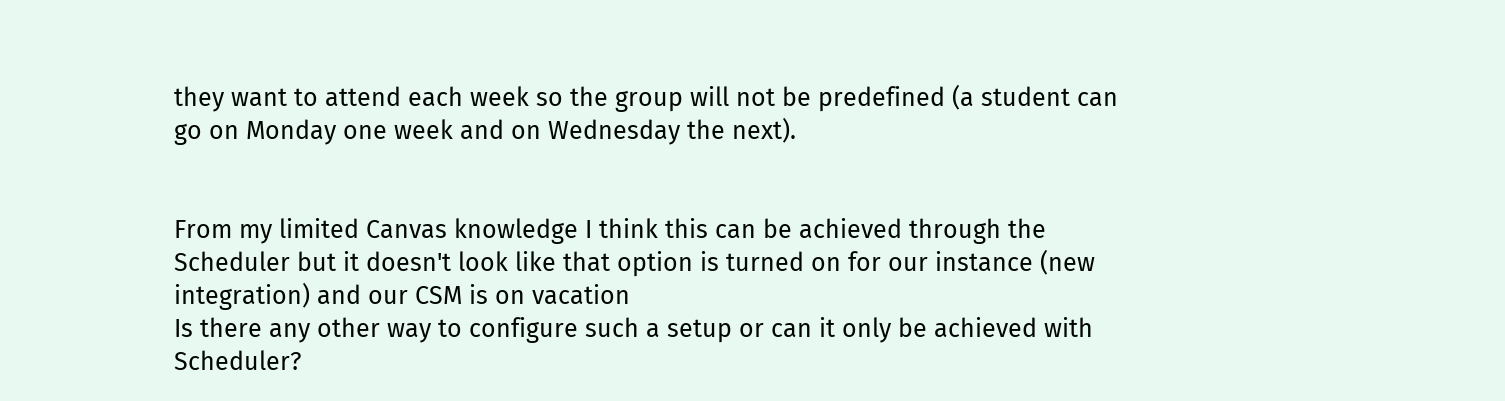they want to attend each week so the group will not be predefined (a student can go on Monday one week and on Wednesday the next).


From my limited Canvas knowledge I think this can be achieved through the Scheduler but it doesn't look like that option is turned on for our instance (new integration) and our CSM is on vacation
Is there any other way to configure such a setup or can it only be achieved with Scheduler?